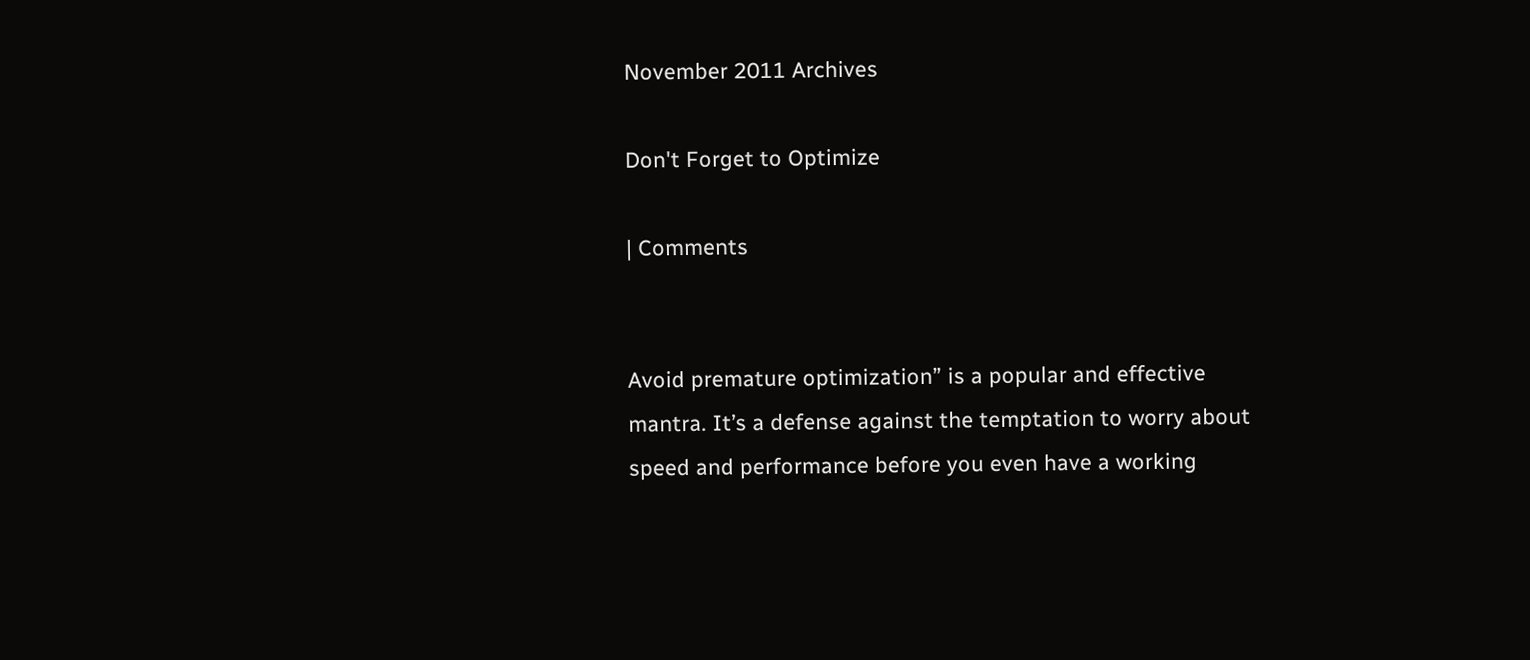November 2011 Archives

Don't Forget to Optimize

| Comments


Avoid premature optimization” is a popular and effective mantra. It’s a defense against the temptation to worry about speed and performance before you even have a working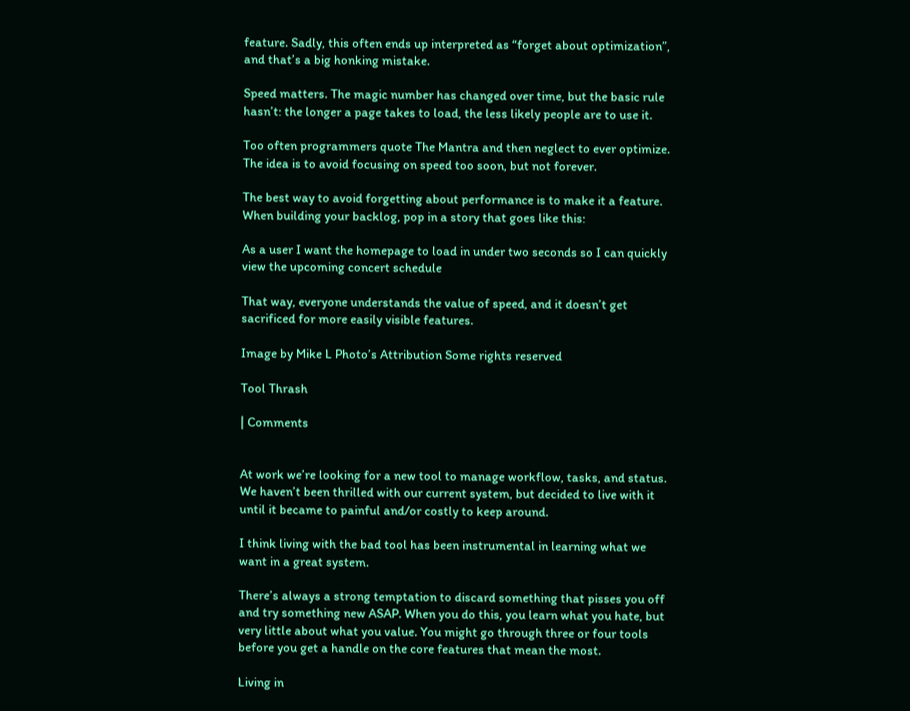feature. Sadly, this often ends up interpreted as “forget about optimization”, and that’s a big honking mistake.

Speed matters. The magic number has changed over time, but the basic rule hasn’t: the longer a page takes to load, the less likely people are to use it.

Too often programmers quote The Mantra and then neglect to ever optimize. The idea is to avoid focusing on speed too soon, but not forever.

The best way to avoid forgetting about performance is to make it a feature. When building your backlog, pop in a story that goes like this:

As a user I want the homepage to load in under two seconds so I can quickly view the upcoming concert schedule

That way, everyone understands the value of speed, and it doesn’t get sacrificed for more easily visible features.

Image by Mike L Photo’s Attribution Some rights reserved

Tool Thrash

| Comments


At work we’re looking for a new tool to manage workflow, tasks, and status. We haven’t been thrilled with our current system, but decided to live with it until it became to painful and/or costly to keep around.

I think living with the bad tool has been instrumental in learning what we want in a great system.

There’s always a strong temptation to discard something that pisses you off and try something new ASAP. When you do this, you learn what you hate, but very little about what you value. You might go through three or four tools before you get a handle on the core features that mean the most.

Living in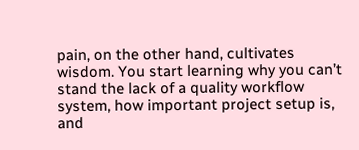pain, on the other hand, cultivates wisdom. You start learning why you can’t stand the lack of a quality workflow system, how important project setup is, and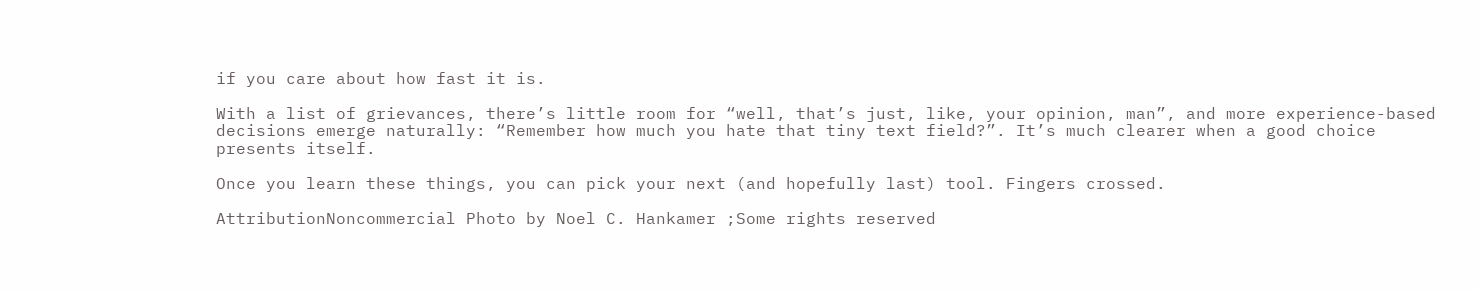if you care about how fast it is.

With a list of grievances, there’s little room for “well, that’s just, like, your opinion, man”, and more experience-based decisions emerge naturally: “Remember how much you hate that tiny text field?”. It’s much clearer when a good choice presents itself.

Once you learn these things, you can pick your next (and hopefully last) tool. Fingers crossed.

AttributionNoncommercial Photo by Noel C. Hankamer ;Some rights reserved